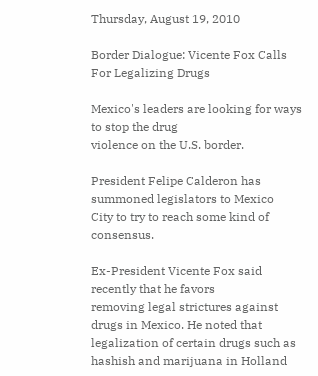Thursday, August 19, 2010

Border Dialogue: Vicente Fox Calls For Legalizing Drugs

Mexico's leaders are looking for ways to stop the drug
violence on the U.S. border.

President Felipe Calderon has summoned legislators to Mexico
City to try to reach some kind of consensus.

Ex-President Vicente Fox said recently that he favors
removing legal strictures against drugs in Mexico. He noted that legalization of certain drugs such as hashish and marijuana in Holland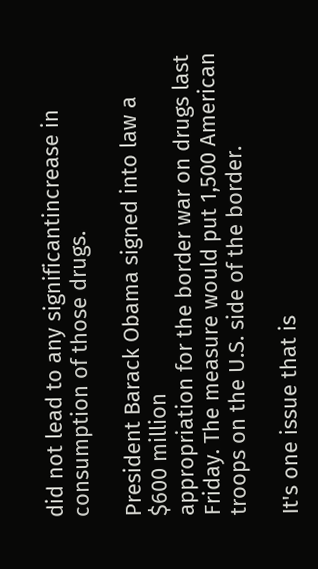did not lead to any significantincrease in consumption of those drugs.

President Barack Obama signed into law a $600 million
appropriation for the border war on drugs last Friday. The measure would put 1,500 American troops on the U.S. side of the border.

It's one issue that is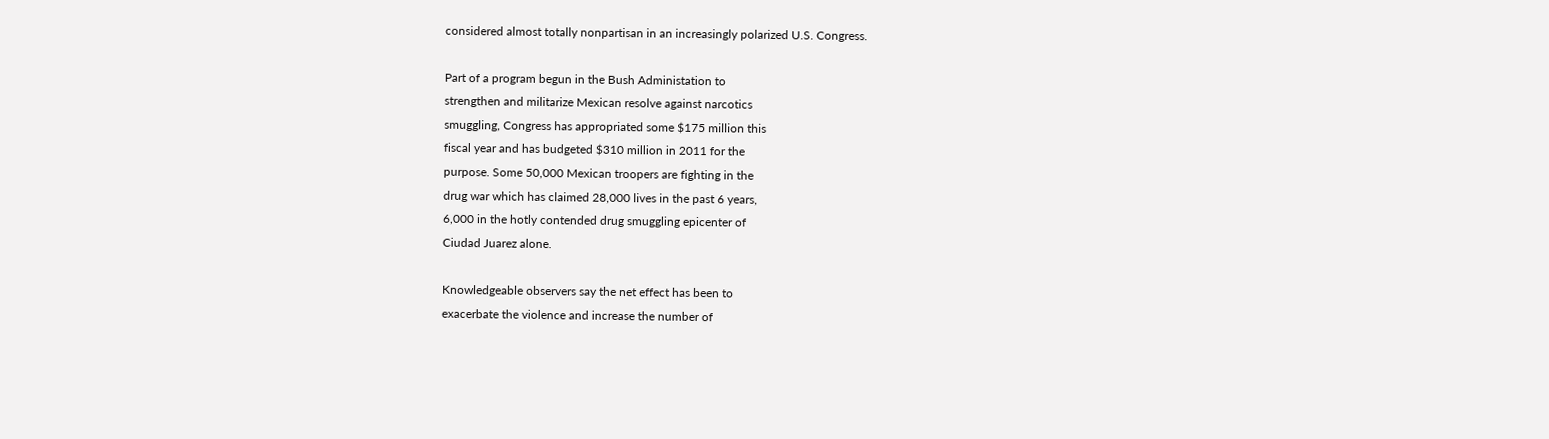considered almost totally nonpartisan in an increasingly polarized U.S. Congress.

Part of a program begun in the Bush Administation to
strengthen and militarize Mexican resolve against narcotics
smuggling, Congress has appropriated some $175 million this
fiscal year and has budgeted $310 million in 2011 for the
purpose. Some 50,000 Mexican troopers are fighting in the
drug war which has claimed 28,000 lives in the past 6 years,
6,000 in the hotly contended drug smuggling epicenter of
Ciudad Juarez alone.

Knowledgeable observers say the net effect has been to
exacerbate the violence and increase the number of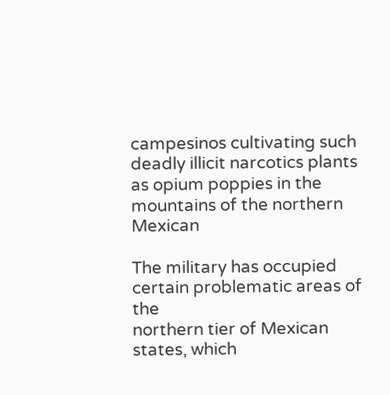campesinos cultivating such deadly illicit narcotics plants
as opium poppies in the mountains of the northern Mexican

The military has occupied certain problematic areas of the
northern tier of Mexican states, which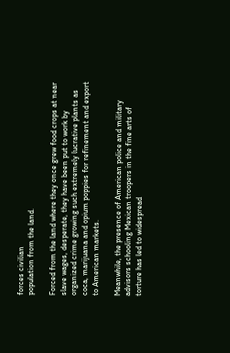forces civilian
population from the land.

Forced from the land where they once grew food crops at near
slave wages, desperate, they have been put to work by
organized crime growing such extremely lucrative plants as
coca, marijuana and opium poppies for refinement and export
to American markets.

Meanwhile, the presence of American police and military
advisors schooling Mexican troopers in the fine arts of
torture has led to widespread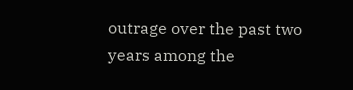outrage over the past two
years among the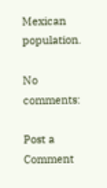Mexican population.

No comments:

Post a Comment